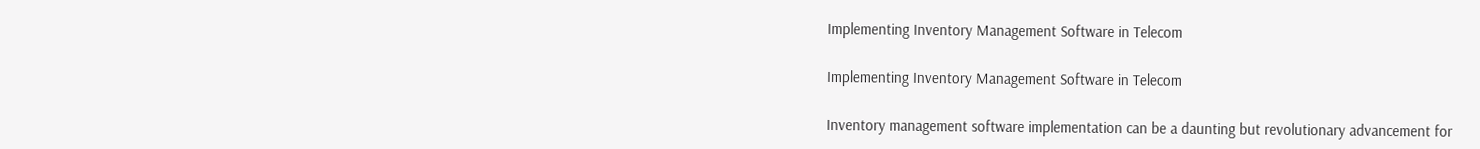Implementing Inventory Management Software in Telecom

Implementing Inventory Management Software in Telecom

Inventory management software implementation can be a daunting but revolutionary advancement for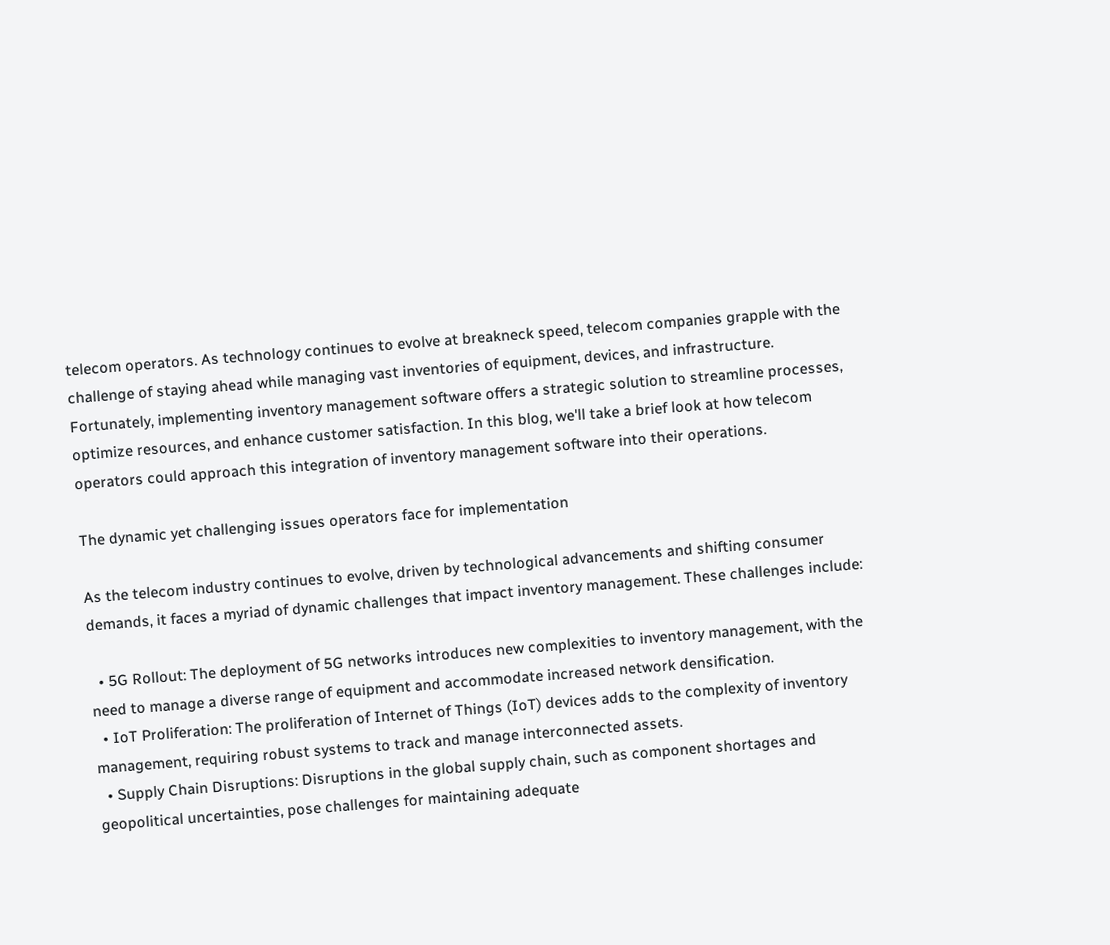telecom operators. As technology continues to evolve at breakneck speed, telecom companies grapple with the challenge of staying ahead while managing vast inventories of equipment, devices, and infrastructure. Fortunately, implementing inventory management software offers a strategic solution to streamline processes, optimize resources, and enhance customer satisfaction. In this blog, we'll take a brief look at how telecom operators could approach this integration of inventory management software into their operations.

The dynamic yet challenging issues operators face for implementation

As the telecom industry continues to evolve, driven by technological advancements and shifting consumer demands, it faces a myriad of dynamic challenges that impact inventory management. These challenges include:

  • 5G Rollout: The deployment of 5G networks introduces new complexities to inventory management, with the need to manage a diverse range of equipment and accommodate increased network densification.
  • IoT Proliferation: The proliferation of Internet of Things (IoT) devices adds to the complexity of inventory management, requiring robust systems to track and manage interconnected assets.
  • Supply Chain Disruptions: Disruptions in the global supply chain, such as component shortages and geopolitical uncertainties, pose challenges for maintaining adequate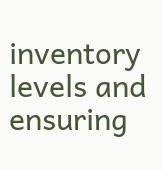inventory levels and ensuring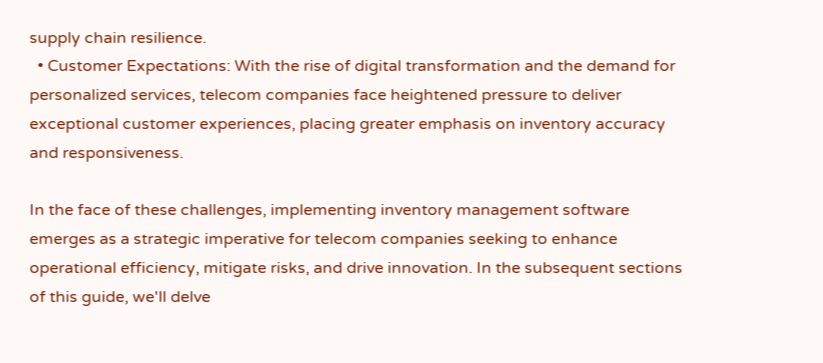supply chain resilience.
  • Customer Expectations: With the rise of digital transformation and the demand for personalized services, telecom companies face heightened pressure to deliver exceptional customer experiences, placing greater emphasis on inventory accuracy and responsiveness.

In the face of these challenges, implementing inventory management software emerges as a strategic imperative for telecom companies seeking to enhance operational efficiency, mitigate risks, and drive innovation. In the subsequent sections of this guide, we'll delve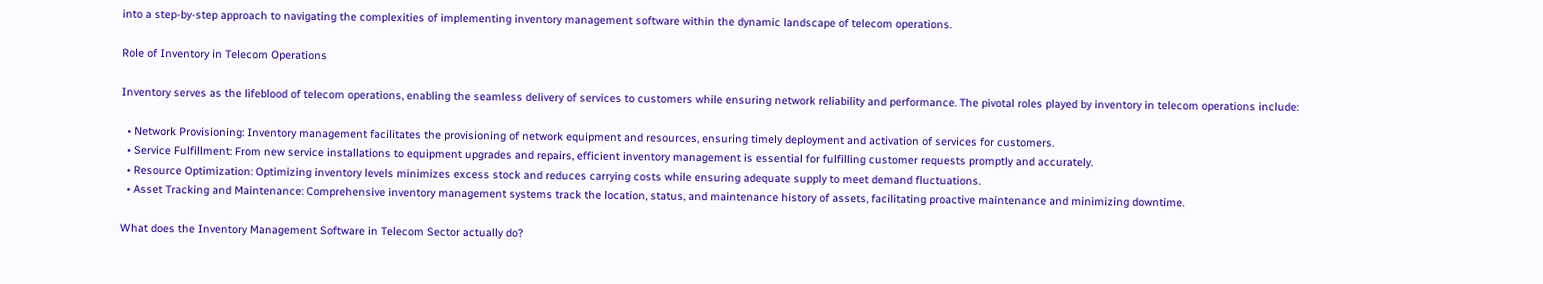into a step-by-step approach to navigating the complexities of implementing inventory management software within the dynamic landscape of telecom operations.

Role of Inventory in Telecom Operations

Inventory serves as the lifeblood of telecom operations, enabling the seamless delivery of services to customers while ensuring network reliability and performance. The pivotal roles played by inventory in telecom operations include:

  • Network Provisioning: Inventory management facilitates the provisioning of network equipment and resources, ensuring timely deployment and activation of services for customers.
  • Service Fulfillment: From new service installations to equipment upgrades and repairs, efficient inventory management is essential for fulfilling customer requests promptly and accurately.
  • Resource Optimization: Optimizing inventory levels minimizes excess stock and reduces carrying costs while ensuring adequate supply to meet demand fluctuations.
  • Asset Tracking and Maintenance: Comprehensive inventory management systems track the location, status, and maintenance history of assets, facilitating proactive maintenance and minimizing downtime.

What does the Inventory Management Software in Telecom Sector actually do?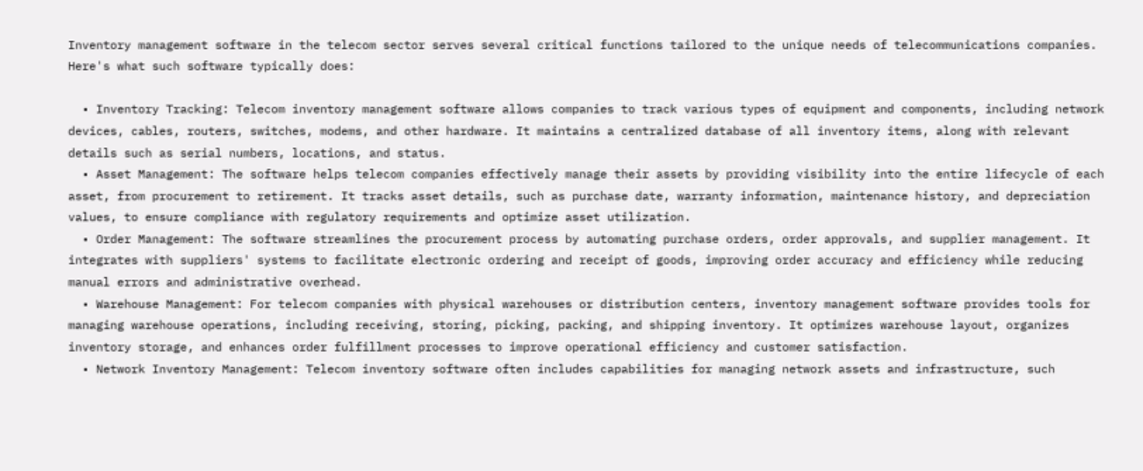Inventory management software in the telecom sector serves several critical functions tailored to the unique needs of telecommunications companies. Here's what such software typically does:

  • Inventory Tracking: Telecom inventory management software allows companies to track various types of equipment and components, including network devices, cables, routers, switches, modems, and other hardware. It maintains a centralized database of all inventory items, along with relevant details such as serial numbers, locations, and status.
  • Asset Management: The software helps telecom companies effectively manage their assets by providing visibility into the entire lifecycle of each asset, from procurement to retirement. It tracks asset details, such as purchase date, warranty information, maintenance history, and depreciation values, to ensure compliance with regulatory requirements and optimize asset utilization.
  • Order Management: The software streamlines the procurement process by automating purchase orders, order approvals, and supplier management. It integrates with suppliers' systems to facilitate electronic ordering and receipt of goods, improving order accuracy and efficiency while reducing manual errors and administrative overhead.
  • Warehouse Management: For telecom companies with physical warehouses or distribution centers, inventory management software provides tools for managing warehouse operations, including receiving, storing, picking, packing, and shipping inventory. It optimizes warehouse layout, organizes inventory storage, and enhances order fulfillment processes to improve operational efficiency and customer satisfaction.
  • Network Inventory Management: Telecom inventory software often includes capabilities for managing network assets and infrastructure, such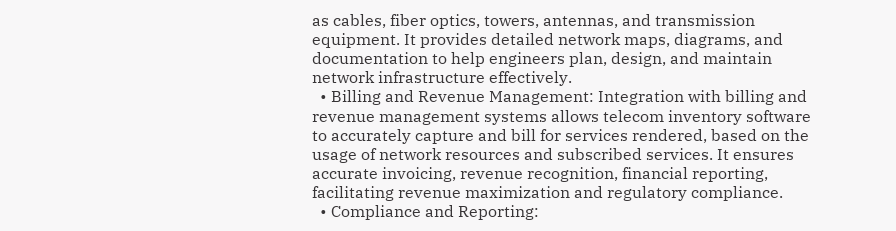as cables, fiber optics, towers, antennas, and transmission equipment. It provides detailed network maps, diagrams, and documentation to help engineers plan, design, and maintain network infrastructure effectively.
  • Billing and Revenue Management: Integration with billing and revenue management systems allows telecom inventory software to accurately capture and bill for services rendered, based on the usage of network resources and subscribed services. It ensures accurate invoicing, revenue recognition, financial reporting, facilitating revenue maximization and regulatory compliance.
  • Compliance and Reporting: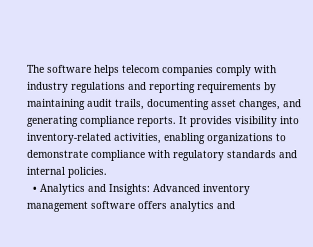The software helps telecom companies comply with industry regulations and reporting requirements by maintaining audit trails, documenting asset changes, and generating compliance reports. It provides visibility into inventory-related activities, enabling organizations to demonstrate compliance with regulatory standards and internal policies.
  • Analytics and Insights: Advanced inventory management software offers analytics and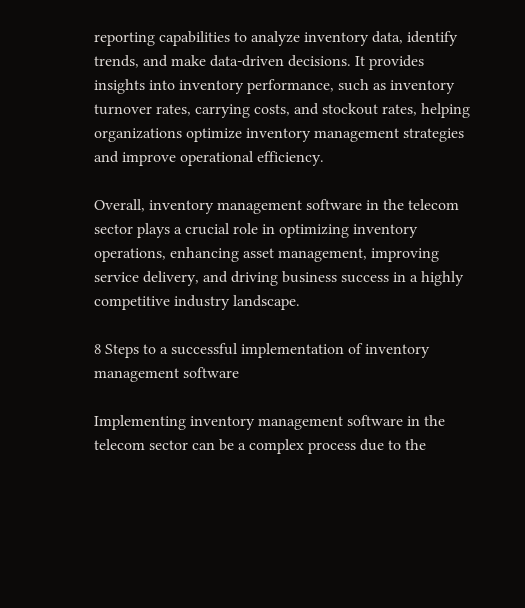reporting capabilities to analyze inventory data, identify trends, and make data-driven decisions. It provides insights into inventory performance, such as inventory turnover rates, carrying costs, and stockout rates, helping organizations optimize inventory management strategies and improve operational efficiency.

Overall, inventory management software in the telecom sector plays a crucial role in optimizing inventory operations, enhancing asset management, improving service delivery, and driving business success in a highly competitive industry landscape.

8 Steps to a successful implementation of inventory management software

Implementing inventory management software in the telecom sector can be a complex process due to the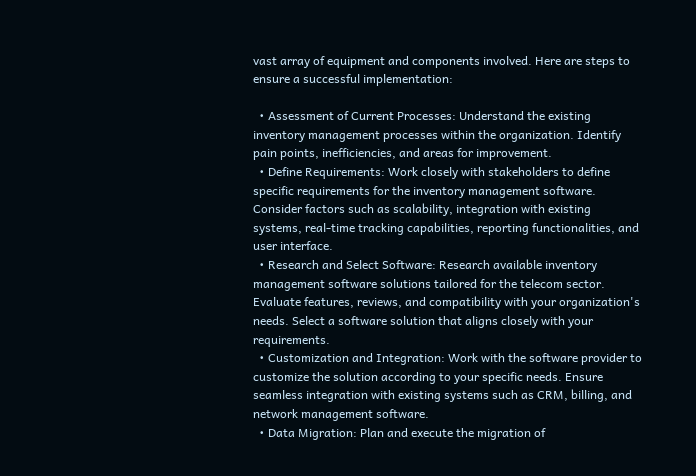vast array of equipment and components involved. Here are steps to ensure a successful implementation:

  • Assessment of Current Processes: Understand the existing inventory management processes within the organization. Identify pain points, inefficiencies, and areas for improvement.
  • Define Requirements: Work closely with stakeholders to define specific requirements for the inventory management software. Consider factors such as scalability, integration with existing systems, real-time tracking capabilities, reporting functionalities, and user interface.
  • Research and Select Software: Research available inventory management software solutions tailored for the telecom sector. Evaluate features, reviews, and compatibility with your organization's needs. Select a software solution that aligns closely with your requirements.
  • Customization and Integration: Work with the software provider to customize the solution according to your specific needs. Ensure seamless integration with existing systems such as CRM, billing, and network management software.
  • Data Migration: Plan and execute the migration of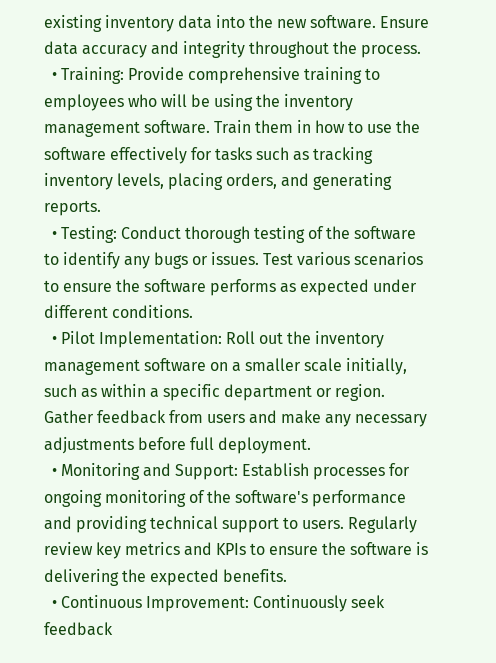existing inventory data into the new software. Ensure data accuracy and integrity throughout the process.
  • Training: Provide comprehensive training to employees who will be using the inventory management software. Train them in how to use the software effectively for tasks such as tracking inventory levels, placing orders, and generating reports.
  • Testing: Conduct thorough testing of the software to identify any bugs or issues. Test various scenarios to ensure the software performs as expected under different conditions.
  • Pilot Implementation: Roll out the inventory management software on a smaller scale initially, such as within a specific department or region. Gather feedback from users and make any necessary adjustments before full deployment.
  • Monitoring and Support: Establish processes for ongoing monitoring of the software's performance and providing technical support to users. Regularly review key metrics and KPIs to ensure the software is delivering the expected benefits.
  • Continuous Improvement: Continuously seek feedback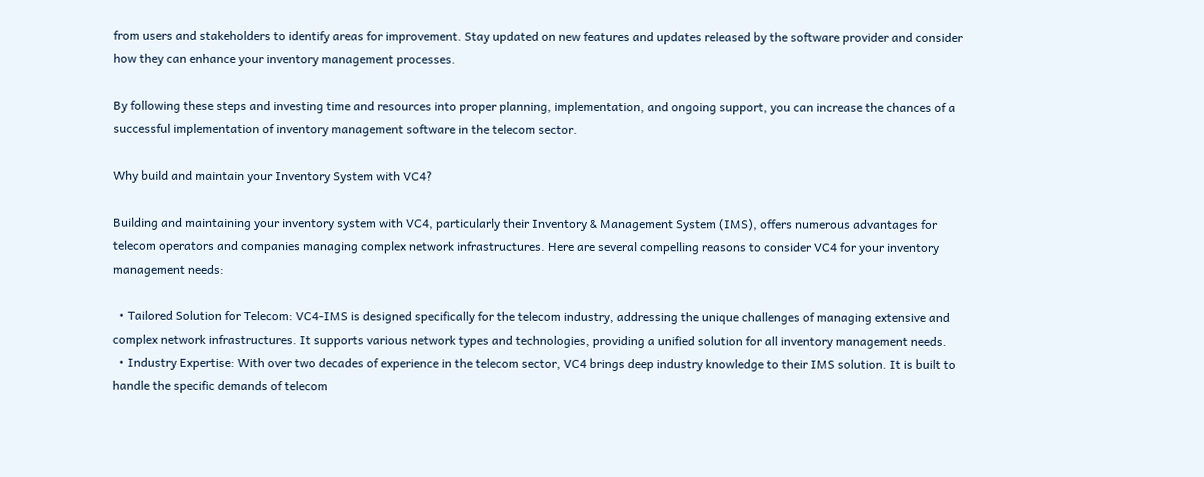from users and stakeholders to identify areas for improvement. Stay updated on new features and updates released by the software provider and consider how they can enhance your inventory management processes.

By following these steps and investing time and resources into proper planning, implementation, and ongoing support, you can increase the chances of a successful implementation of inventory management software in the telecom sector.

Why build and maintain your Inventory System with VC4?

Building and maintaining your inventory system with VC4, particularly their Inventory & Management System (IMS), offers numerous advantages for telecom operators and companies managing complex network infrastructures. Here are several compelling reasons to consider VC4 for your inventory management needs:

  • Tailored Solution for Telecom: VC4-IMS is designed specifically for the telecom industry, addressing the unique challenges of managing extensive and complex network infrastructures. It supports various network types and technologies, providing a unified solution for all inventory management needs.
  • Industry Expertise: With over two decades of experience in the telecom sector, VC4 brings deep industry knowledge to their IMS solution. It is built to handle the specific demands of telecom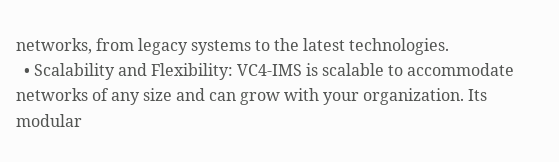networks, from legacy systems to the latest technologies.
  • Scalability and Flexibility: VC4-IMS is scalable to accommodate networks of any size and can grow with your organization. Its modular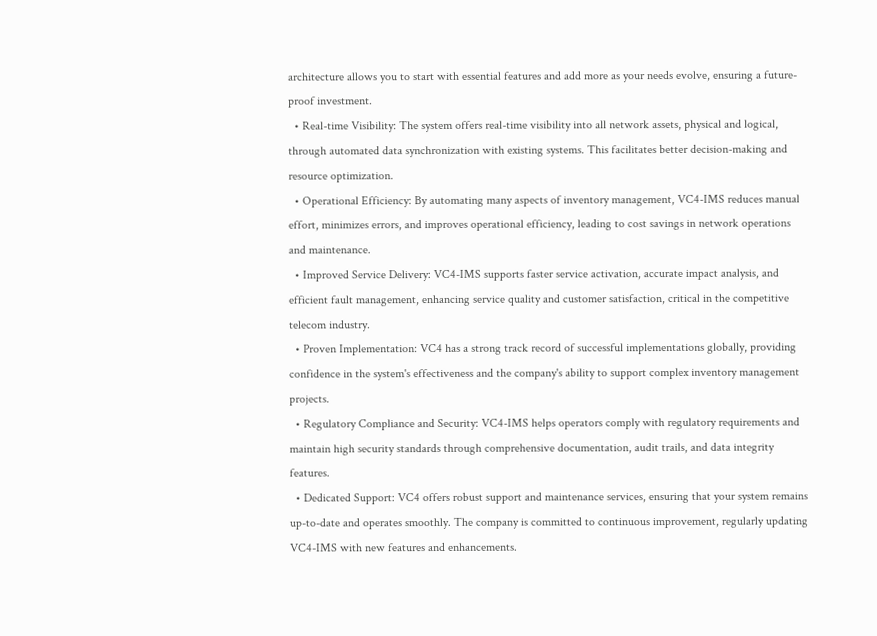architecture allows you to start with essential features and add more as your needs evolve, ensuring a future-proof investment.
  • Real-time Visibility: The system offers real-time visibility into all network assets, physical and logical, through automated data synchronization with existing systems. This facilitates better decision-making and resource optimization.
  • Operational Efficiency: By automating many aspects of inventory management, VC4-IMS reduces manual effort, minimizes errors, and improves operational efficiency, leading to cost savings in network operations and maintenance.
  • Improved Service Delivery: VC4-IMS supports faster service activation, accurate impact analysis, and efficient fault management, enhancing service quality and customer satisfaction, critical in the competitive telecom industry.
  • Proven Implementation: VC4 has a strong track record of successful implementations globally, providing confidence in the system's effectiveness and the company's ability to support complex inventory management projects.
  • Regulatory Compliance and Security: VC4-IMS helps operators comply with regulatory requirements and maintain high security standards through comprehensive documentation, audit trails, and data integrity features.
  • Dedicated Support: VC4 offers robust support and maintenance services, ensuring that your system remains up-to-date and operates smoothly. The company is committed to continuous improvement, regularly updating VC4-IMS with new features and enhancements.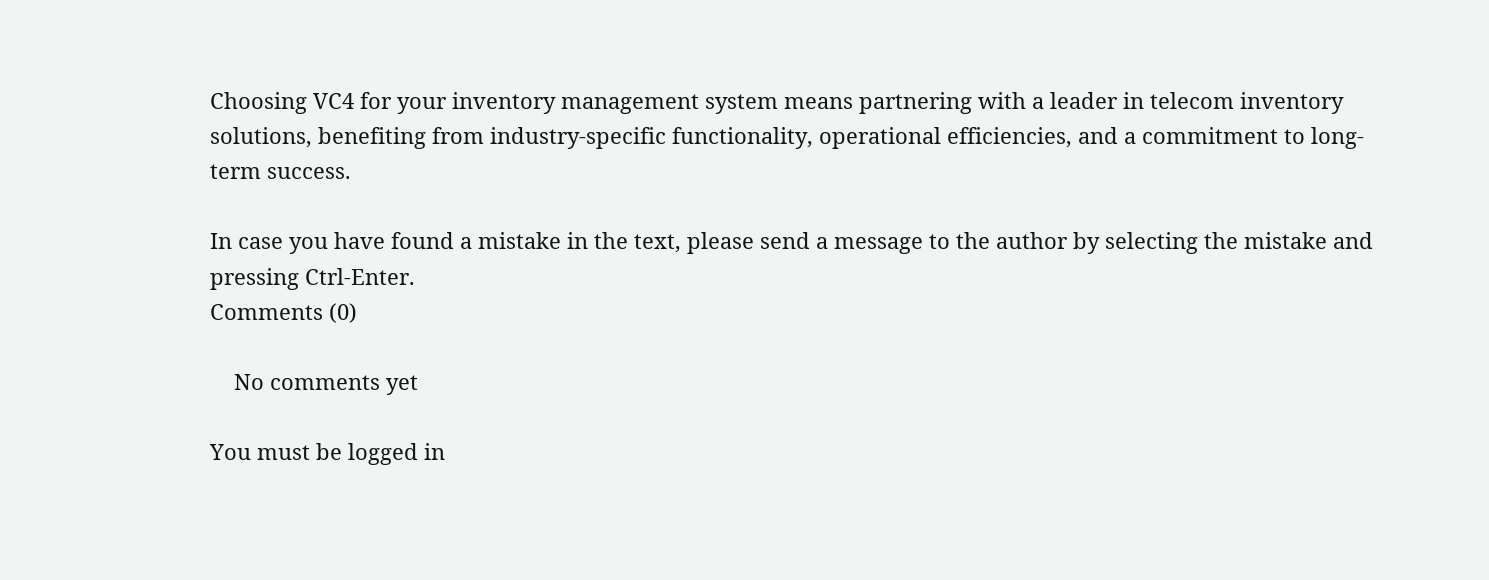Choosing VC4 for your inventory management system means partnering with a leader in telecom inventory solutions, benefiting from industry-specific functionality, operational efficiencies, and a commitment to long-term success.

In case you have found a mistake in the text, please send a message to the author by selecting the mistake and pressing Ctrl-Enter.
Comments (0)

    No comments yet

You must be logged in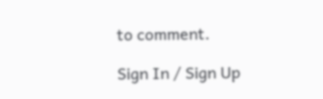to comment.

Sign In / Sign Up